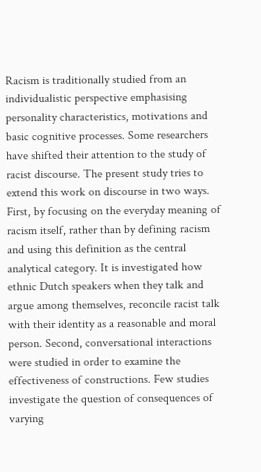Racism is traditionally studied from an individualistic perspective emphasising personality characteristics, motivations and basic cognitive processes. Some researchers have shifted their attention to the study of racist discourse. The present study tries to extend this work on discourse in two ways. First, by focusing on the everyday meaning of racism itself, rather than by defining racism and using this definition as the central analytical category. It is investigated how ethnic Dutch speakers when they talk and argue among themselves, reconcile racist talk with their identity as a reasonable and moral person. Second, conversational interactions were studied in order to examine the effectiveness of constructions. Few studies investigate the question of consequences of varying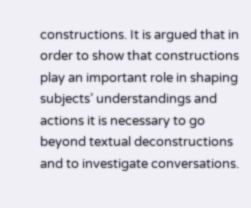constructions. It is argued that in order to show that constructions play an important role in shaping subjects’ understandings and actions it is necessary to go beyond textual deconstructions and to investigate conversations.